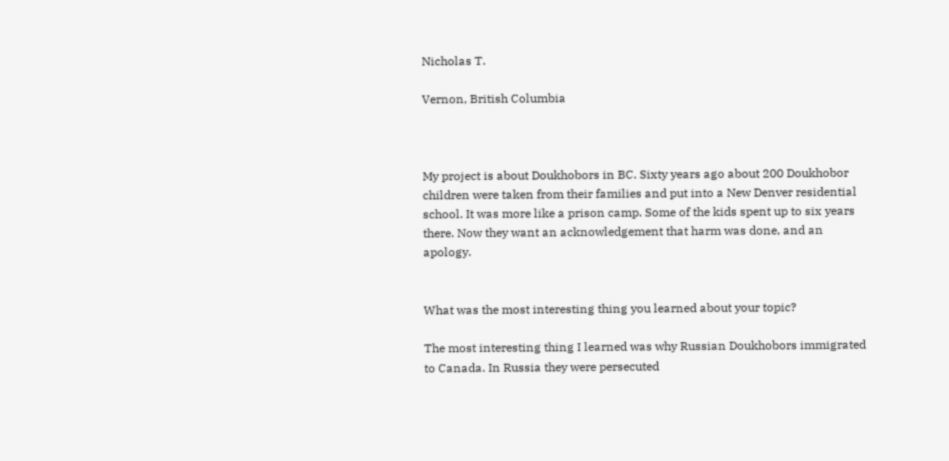Nicholas T.

Vernon, British Columbia



My project is about Doukhobors in BC. Sixty years ago about 200 Doukhobor children were taken from their families and put into a New Denver residential school. It was more like a prison camp. Some of the kids spent up to six years there. Now they want an acknowledgement that harm was done, and an apology.


What was the most interesting thing you learned about your topic?

The most interesting thing I learned was why Russian Doukhobors immigrated to Canada. In Russia they were persecuted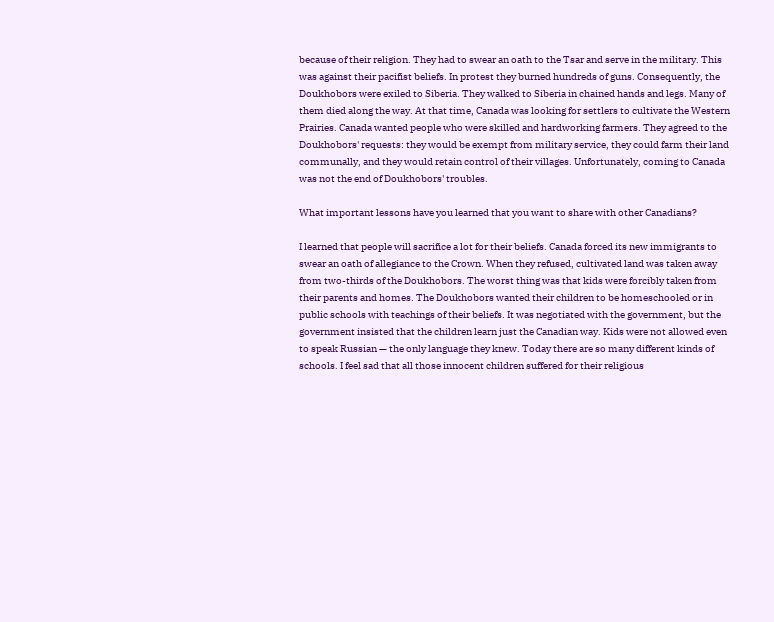because of their religion. They had to swear an oath to the Tsar and serve in the military. This was against their pacifist beliefs. In protest they burned hundreds of guns. Consequently, the Doukhobors were exiled to Siberia. They walked to Siberia in chained hands and legs. Many of them died along the way. At that time, Canada was looking for settlers to cultivate the Western Prairies. Canada wanted people who were skilled and hardworking farmers. They agreed to the Doukhobors' requests: they would be exempt from military service, they could farm their land communally, and they would retain control of their villages. Unfortunately, coming to Canada was not the end of Doukhobors' troubles.

What important lessons have you learned that you want to share with other Canadians?

I learned that people will sacrifice a lot for their beliefs. Canada forced its new immigrants to swear an oath of allegiance to the Crown. When they refused, cultivated land was taken away from two-thirds of the Doukhobors. The worst thing was that kids were forcibly taken from their parents and homes. The Doukhobors wanted their children to be homeschooled or in public schools with teachings of their beliefs. It was negotiated with the government, but the government insisted that the children learn just the Canadian way. Kids were not allowed even to speak Russian — the only language they knew. Today there are so many different kinds of schools. I feel sad that all those innocent children suffered for their religious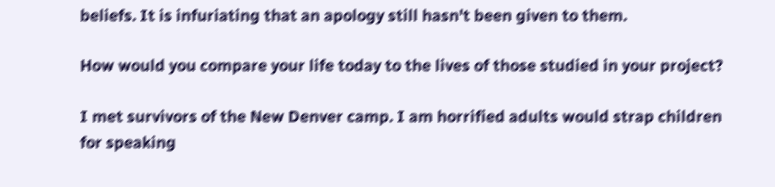beliefs. It is infuriating that an apology still hasn't been given to them.

How would you compare your life today to the lives of those studied in your project?

I met survivors of the New Denver camp. I am horrified adults would strap children for speaking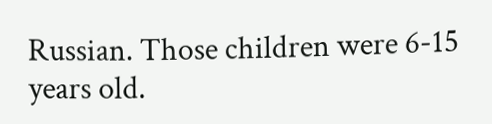Russian. Those children were 6-15 years old.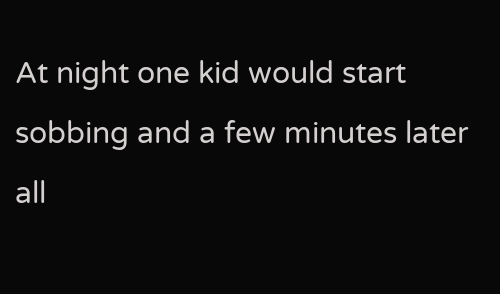At night one kid would start sobbing and a few minutes later all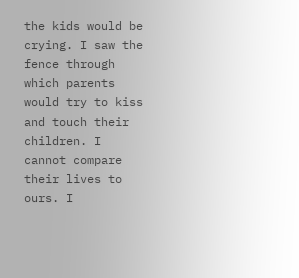the kids would be crying. I saw the fence through which parents would try to kiss and touch their children. I cannot compare their lives to ours. I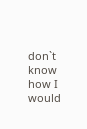don`t know how I would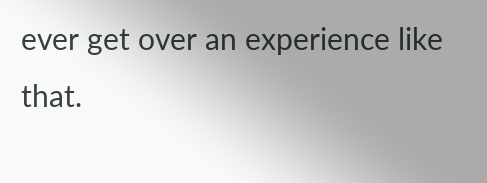ever get over an experience like that.